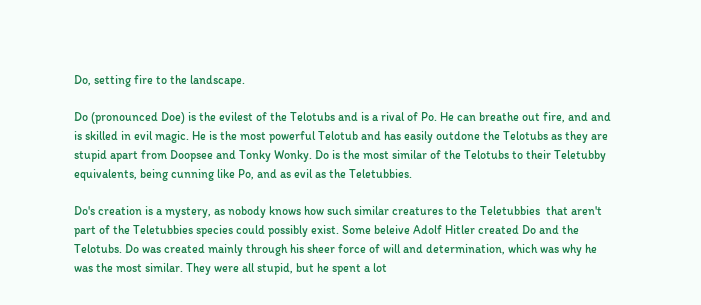Do, setting fire to the landscape.

Do (pronounced Doe) is the evilest of the Telotubs and is a rival of Po. He can breathe out fire, and and is skilled in evil magic. He is the most powerful Telotub and has easily outdone the Telotubs as they are stupid apart from Doopsee and Tonky Wonky. Do is the most similar of the Telotubs to their Teletubby equivalents, being cunning like Po, and as evil as the Teletubbies.

Do's creation is a mystery, as nobody knows how such similar creatures to the Teletubbies  that aren't part of the Teletubbies species could possibly exist. Some beleive Adolf Hitler created Do and the Telotubs. Do was created mainly through his sheer force of will and determination, which was why he was the most similar. They were all stupid, but he spent a lot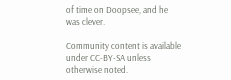of time on Doopsee, and he was clever.

Community content is available under CC-BY-SA unless otherwise noted.